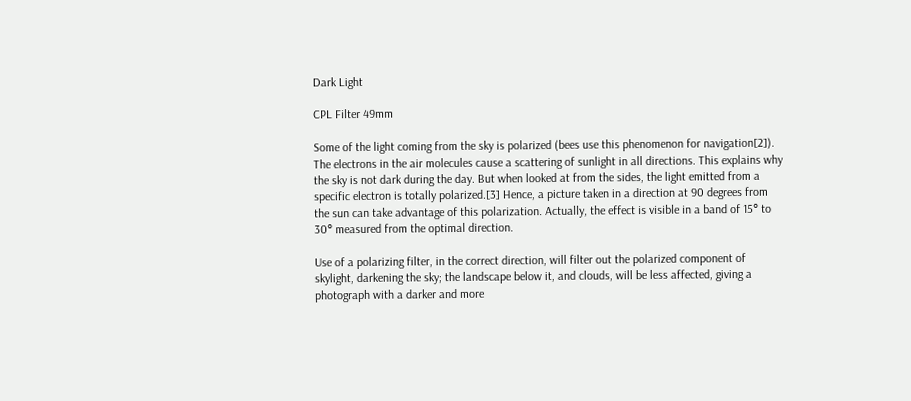Dark Light

CPL Filter 49mm

Some of the light coming from the sky is polarized (bees use this phenomenon for navigation[2]). The electrons in the air molecules cause a scattering of sunlight in all directions. This explains why the sky is not dark during the day. But when looked at from the sides, the light emitted from a specific electron is totally polarized.[3] Hence, a picture taken in a direction at 90 degrees from the sun can take advantage of this polarization. Actually, the effect is visible in a band of 15° to 30° measured from the optimal direction.

Use of a polarizing filter, in the correct direction, will filter out the polarized component of skylight, darkening the sky; the landscape below it, and clouds, will be less affected, giving a photograph with a darker and more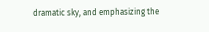dramatic sky, and emphasizing the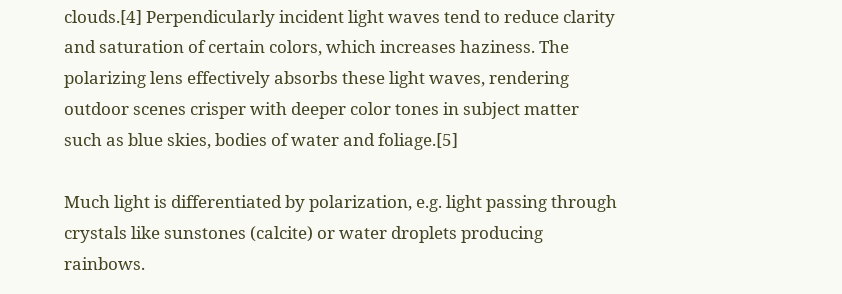clouds.[4] Perpendicularly incident light waves tend to reduce clarity and saturation of certain colors, which increases haziness. The polarizing lens effectively absorbs these light waves, rendering outdoor scenes crisper with deeper color tones in subject matter such as blue skies, bodies of water and foliage.[5]

Much light is differentiated by polarization, e.g. light passing through crystals like sunstones (calcite) or water droplets producing rainbows.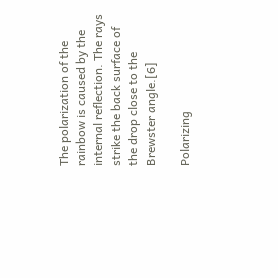The polarization of the rainbow is caused by the internal reflection. The rays strike the back surface of the drop close to the Brewster angle.[6]

Polarizing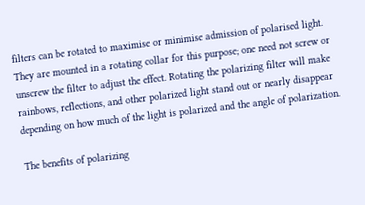filters can be rotated to maximise or minimise admission of polarised light. They are mounted in a rotating collar for this purpose; one need not screw or unscrew the filter to adjust the effect. Rotating the polarizing filter will make rainbows, reflections, and other polarized light stand out or nearly disappear depending on how much of the light is polarized and the angle of polarization.

The benefits of polarizing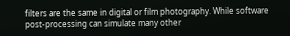filters are the same in digital or film photography. While software post-processing can simulate many other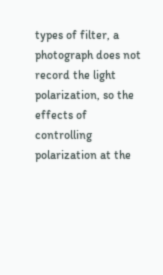types of filter, a photograph does not record the light polarization, so the effects of controlling polarization at the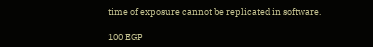time of exposure cannot be replicated in software.

100 EGP